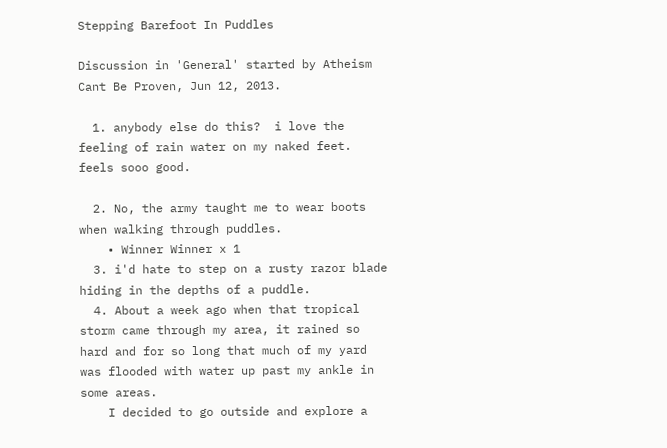Stepping Barefoot In Puddles

Discussion in 'General' started by Atheism Cant Be Proven, Jun 12, 2013.

  1. anybody else do this?  i love the feeling of rain water on my naked feet.  feels sooo good.

  2. No, the army taught me to wear boots when walking through puddles.
    • Winner Winner x 1
  3. i'd hate to step on a rusty razor blade hiding in the depths of a puddle.
  4. About a week ago when that tropical storm came through my area, it rained so hard and for so long that much of my yard was flooded with water up past my ankle in some areas.
    I decided to go outside and explore a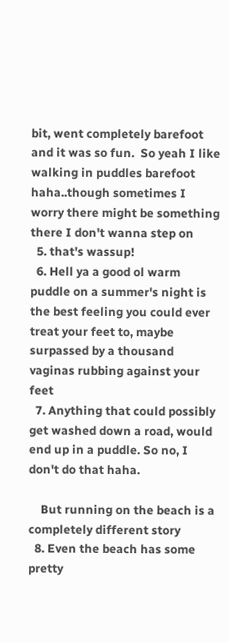bit, went completely barefoot and it was so fun.  So yeah I like walking in puddles barefoot haha..though sometimes I worry there might be something there I don't wanna step on
  5. that's wassup!
  6. Hell ya a good ol warm puddle on a summer's night is the best feeling you could ever treat your feet to, maybe surpassed by a thousand vaginas rubbing against your feet
  7. Anything that could possibly get washed down a road, would end up in a puddle. So no, I don't do that haha.

    But running on the beach is a completely different story
  8. Even the beach has some pretty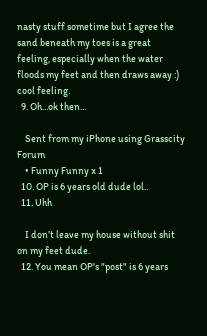nasty stuff sometime but I agree the sand beneath my toes is a great feeling, especially when the water floods my feet and then draws away :) cool feeling.
  9. Oh...ok then...

    Sent from my iPhone using Grasscity Forum
    • Funny Funny x 1
  10. OP is 6 years old dude lol..
  11. Uhh

    I don’t leave my house without shit on my feet dude.
  12. You mean OP's "post" is 6 years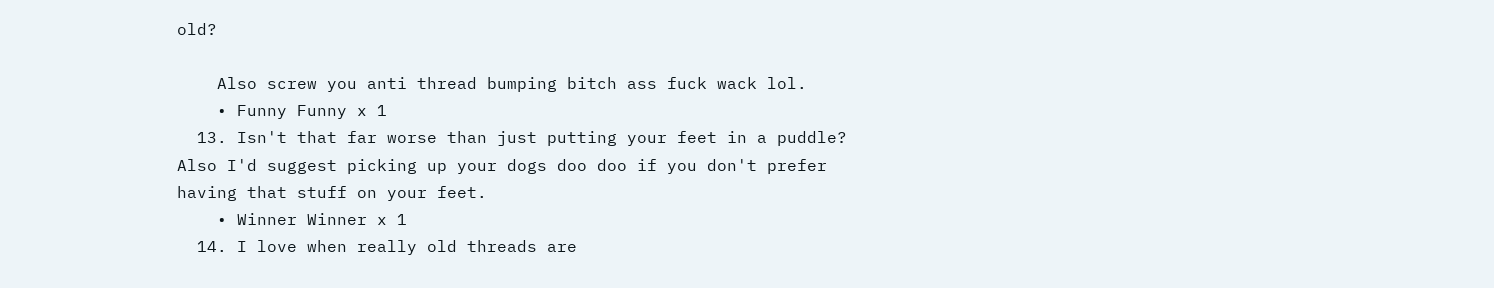old?

    Also screw you anti thread bumping bitch ass fuck wack lol.
    • Funny Funny x 1
  13. Isn't that far worse than just putting your feet in a puddle? Also I'd suggest picking up your dogs doo doo if you don't prefer having that stuff on your feet.
    • Winner Winner x 1
  14. I love when really old threads are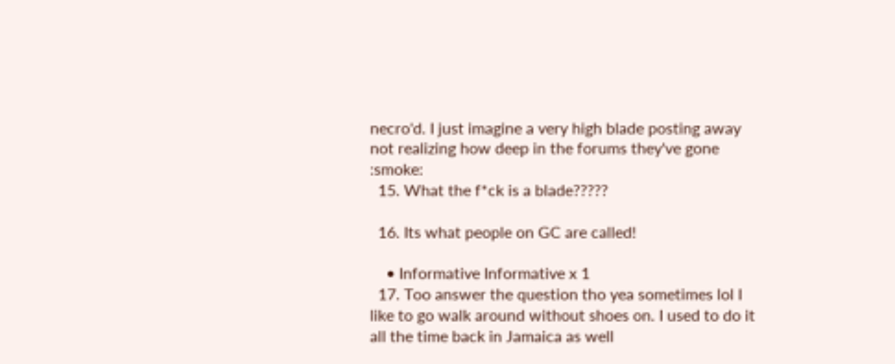necro'd. I just imagine a very high blade posting away not realizing how deep in the forums they've gone :smoke:
  15. What the f*ck is a blade?????

  16. Its what people on GC are called!

    • Informative Informative x 1
  17. Too answer the question tho yea sometimes lol I like to go walk around without shoes on. I used to do it all the time back in Jamaica as well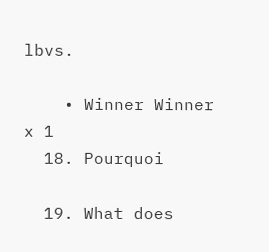lbvs.

    • Winner Winner x 1
  18. Pourquoi

  19. What does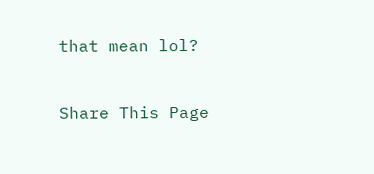that mean lol?


Share This Page